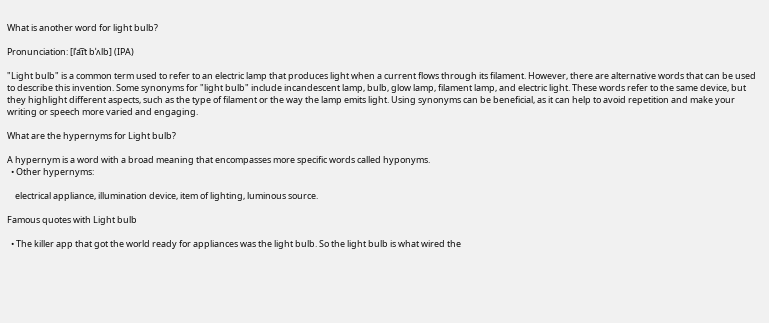What is another word for light bulb?

Pronunciation: [lˈa͡ɪt bˈʌlb] (IPA)

"Light bulb" is a common term used to refer to an electric lamp that produces light when a current flows through its filament. However, there are alternative words that can be used to describe this invention. Some synonyms for "light bulb" include incandescent lamp, bulb, glow lamp, filament lamp, and electric light. These words refer to the same device, but they highlight different aspects, such as the type of filament or the way the lamp emits light. Using synonyms can be beneficial, as it can help to avoid repetition and make your writing or speech more varied and engaging.

What are the hypernyms for Light bulb?

A hypernym is a word with a broad meaning that encompasses more specific words called hyponyms.
  • Other hypernyms:

    electrical appliance, illumination device, item of lighting, luminous source.

Famous quotes with Light bulb

  • The killer app that got the world ready for appliances was the light bulb. So the light bulb is what wired the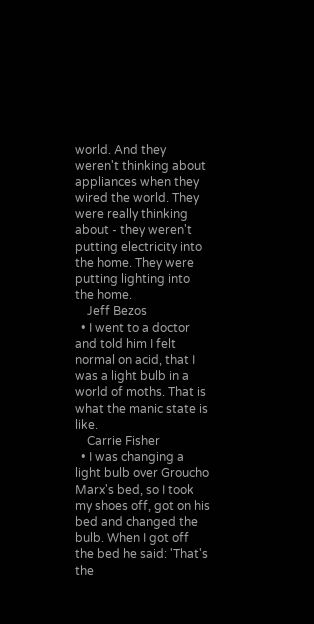world. And they weren't thinking about appliances when they wired the world. They were really thinking about - they weren't putting electricity into the home. They were putting lighting into the home.
    Jeff Bezos
  • I went to a doctor and told him I felt normal on acid, that I was a light bulb in a world of moths. That is what the manic state is like.
    Carrie Fisher
  • I was changing a light bulb over Groucho Marx's bed, so I took my shoes off, got on his bed and changed the bulb. When I got off the bed he said: 'That's the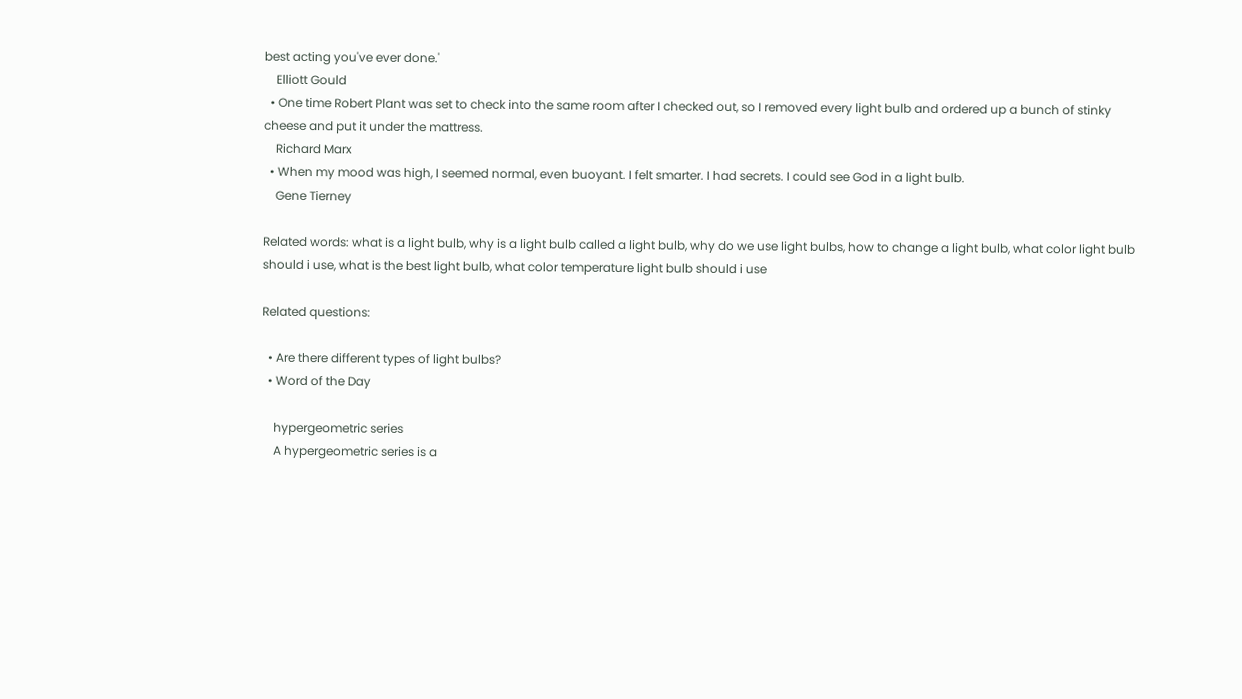best acting you've ever done.'
    Elliott Gould
  • One time Robert Plant was set to check into the same room after I checked out, so I removed every light bulb and ordered up a bunch of stinky cheese and put it under the mattress.
    Richard Marx
  • When my mood was high, I seemed normal, even buoyant. I felt smarter. I had secrets. I could see God in a light bulb.
    Gene Tierney

Related words: what is a light bulb, why is a light bulb called a light bulb, why do we use light bulbs, how to change a light bulb, what color light bulb should i use, what is the best light bulb, what color temperature light bulb should i use

Related questions:

  • Are there different types of light bulbs?
  • Word of the Day

    hypergeometric series
    A hypergeometric series is a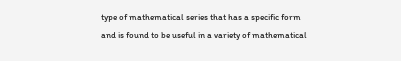type of mathematical series that has a specific form and is found to be useful in a variety of mathematical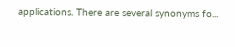applications. There are several synonyms fo...